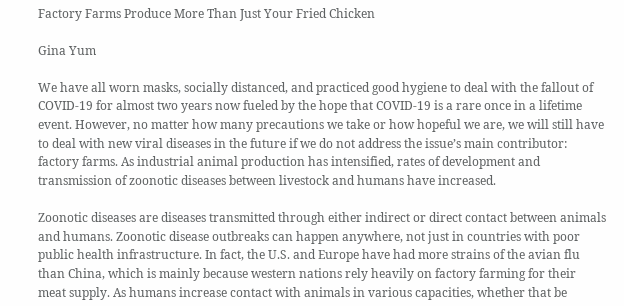Factory Farms Produce More Than Just Your Fried Chicken

Gina Yum

We have all worn masks, socially distanced, and practiced good hygiene to deal with the fallout of COVID-19 for almost two years now fueled by the hope that COVID-19 is a rare once in a lifetime event. However, no matter how many precautions we take or how hopeful we are, we will still have to deal with new viral diseases in the future if we do not address the issue’s main contributor: factory farms. As industrial animal production has intensified, rates of development and transmission of zoonotic diseases between livestock and humans have increased.

Zoonotic diseases are diseases transmitted through either indirect or direct contact between animals and humans. Zoonotic disease outbreaks can happen anywhere, not just in countries with poor public health infrastructure. In fact, the U.S. and Europe have had more strains of the avian flu than China, which is mainly because western nations rely heavily on factory farming for their meat supply. As humans increase contact with animals in various capacities, whether that be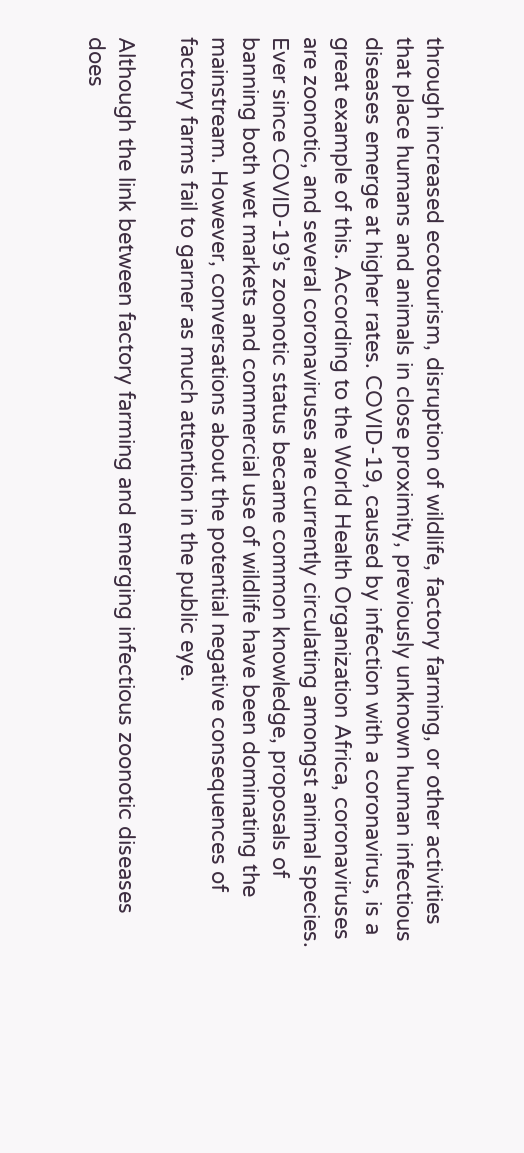through increased ecotourism, disruption of wildlife, factory farming, or other activities that place humans and animals in close proximity, previously unknown human infectious diseases emerge at higher rates. COVID-19, caused by infection with a coronavirus, is a great example of this. According to the World Health Organization Africa, coronaviruses are zoonotic, and several coronaviruses are currently circulating amongst animal species. Ever since COVID-19’s zoonotic status became common knowledge, proposals of banning both wet markets and commercial use of wildlife have been dominating the mainstream. However, conversations about the potential negative consequences of factory farms fail to garner as much attention in the public eye.

Although the link between factory farming and emerging infectious zoonotic diseases does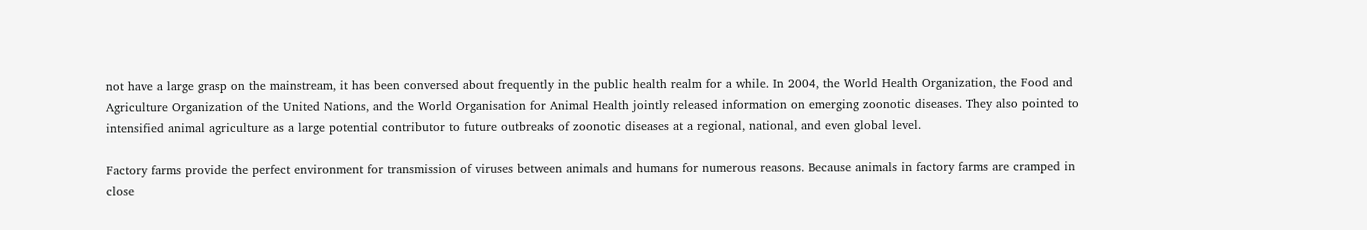not have a large grasp on the mainstream, it has been conversed about frequently in the public health realm for a while. In 2004, the World Health Organization, the Food and Agriculture Organization of the United Nations, and the World Organisation for Animal Health jointly released information on emerging zoonotic diseases. They also pointed to intensified animal agriculture as a large potential contributor to future outbreaks of zoonotic diseases at a regional, national, and even global level.

Factory farms provide the perfect environment for transmission of viruses between animals and humans for numerous reasons. Because animals in factory farms are cramped in close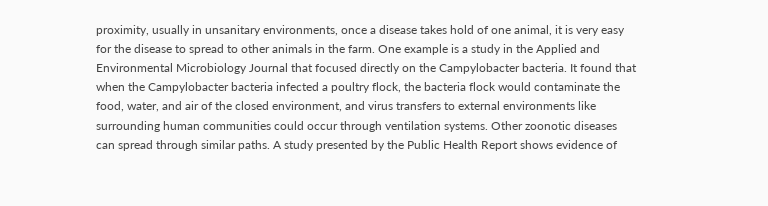proximity, usually in unsanitary environments, once a disease takes hold of one animal, it is very easy for the disease to spread to other animals in the farm. One example is a study in the Applied and Environmental Microbiology Journal that focused directly on the Campylobacter bacteria. It found that when the Campylobacter bacteria infected a poultry flock, the bacteria flock would contaminate the food, water, and air of the closed environment, and virus transfers to external environments like surrounding human communities could occur through ventilation systems. Other zoonotic diseases can spread through similar paths. A study presented by the Public Health Report shows evidence of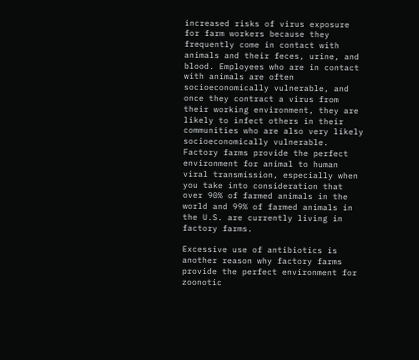increased risks of virus exposure for farm workers because they frequently come in contact with animals and their feces, urine, and blood. Employees who are in contact with animals are often socioeconomically vulnerable, and once they contract a virus from their working environment, they are likely to infect others in their communities who are also very likely socioeconomically vulnerable. Factory farms provide the perfect environment for animal to human viral transmission, especially when you take into consideration that over 90% of farmed animals in the world and 99% of farmed animals in the U.S. are currently living in factory farms.

Excessive use of antibiotics is another reason why factory farms provide the perfect environment for zoonotic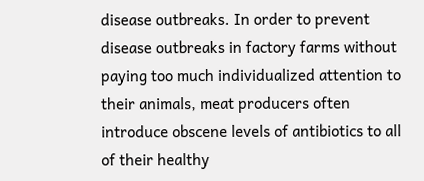disease outbreaks. In order to prevent disease outbreaks in factory farms without paying too much individualized attention to their animals, meat producers often introduce obscene levels of antibiotics to all of their healthy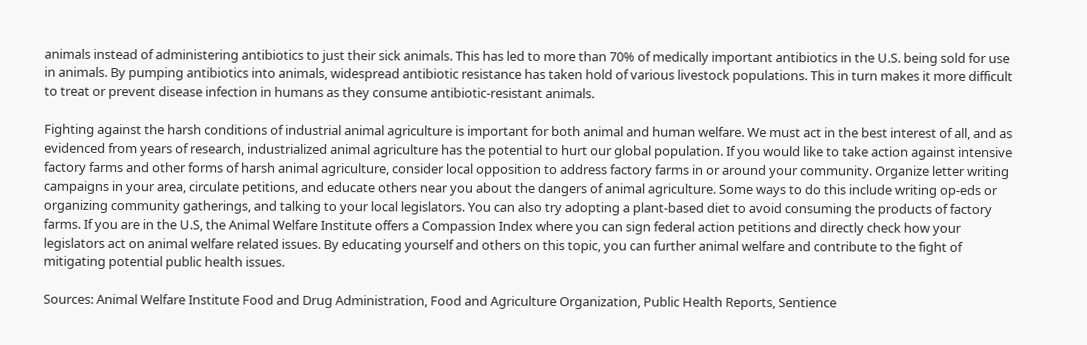animals instead of administering antibiotics to just their sick animals. This has led to more than 70% of medically important antibiotics in the U.S. being sold for use in animals. By pumping antibiotics into animals, widespread antibiotic resistance has taken hold of various livestock populations. This in turn makes it more difficult to treat or prevent disease infection in humans as they consume antibiotic-resistant animals.

Fighting against the harsh conditions of industrial animal agriculture is important for both animal and human welfare. We must act in the best interest of all, and as evidenced from years of research, industrialized animal agriculture has the potential to hurt our global population. If you would like to take action against intensive factory farms and other forms of harsh animal agriculture, consider local opposition to address factory farms in or around your community. Organize letter writing campaigns in your area, circulate petitions, and educate others near you about the dangers of animal agriculture. Some ways to do this include writing op-eds or organizing community gatherings, and talking to your local legislators. You can also try adopting a plant-based diet to avoid consuming the products of factory farms. If you are in the U.S, the Animal Welfare Institute offers a Compassion Index where you can sign federal action petitions and directly check how your legislators act on animal welfare related issues. By educating yourself and others on this topic, you can further animal welfare and contribute to the fight of mitigating potential public health issues.

Sources: Animal Welfare Institute Food and Drug Administration, Food and Agriculture Organization, Public Health Reports, Sentience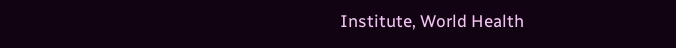Institute, World Health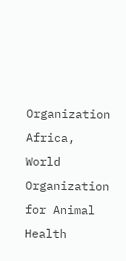Organization Africa, World Organization for Animal Health